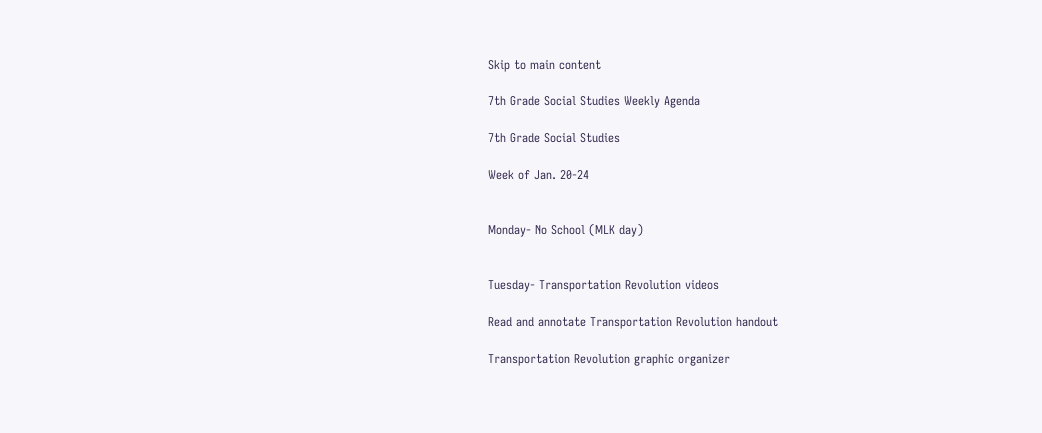Skip to main content

7th Grade Social Studies Weekly Agenda

7th Grade Social Studies

Week of Jan. 20-24


Monday- No School (MLK day)


Tuesday- Transportation Revolution videos

Read and annotate Transportation Revolution handout

Transportation Revolution graphic organizer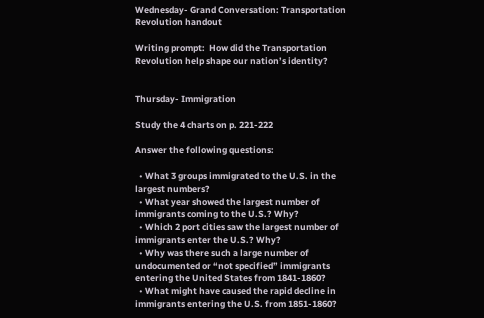Wednesday- Grand Conversation: Transportation Revolution handout

Writing prompt:  How did the Transportation Revolution help shape our nation’s identity?


Thursday- Immigration

Study the 4 charts on p. 221-222

Answer the following questions:

  • What 3 groups immigrated to the U.S. in the largest numbers?
  • What year showed the largest number of immigrants coming to the U.S.? Why?
  • Which 2 port cities saw the largest number of immigrants enter the U.S.? Why?
  • Why was there such a large number of undocumented or “not specified” immigrants entering the United States from 1841-1860?
  • What might have caused the rapid decline in immigrants entering the U.S. from 1851-1860?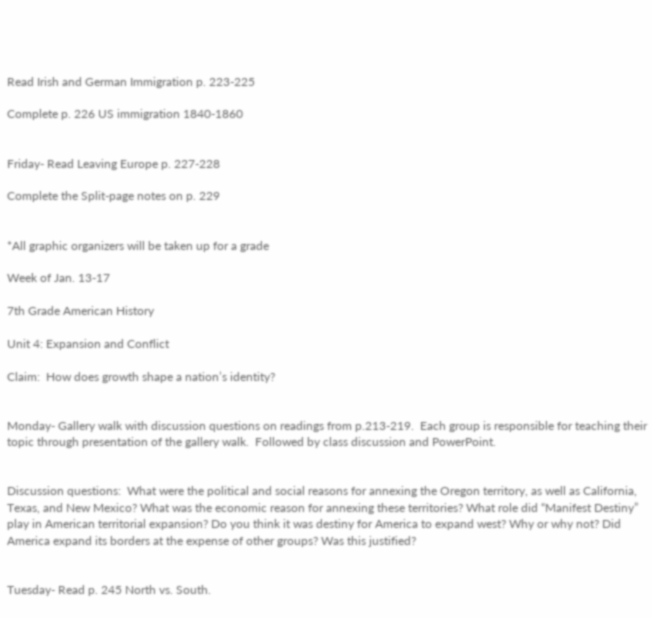Read Irish and German Immigration p. 223-225

Complete p. 226 US immigration 1840-1860


Friday- Read Leaving Europe p. 227-228

Complete the Split-page notes on p. 229


*All graphic organizers will be taken up for a grade

Week of Jan. 13-17

7th Grade American History

Unit 4: Expansion and Conflict

Claim:  How does growth shape a nation’s identity?


Monday- Gallery walk with discussion questions on readings from p.213-219.  Each group is responsible for teaching their topic through presentation of the gallery walk.  Followed by class discussion and PowerPoint.


Discussion questions:  What were the political and social reasons for annexing the Oregon territory, as well as California, Texas, and New Mexico? What was the economic reason for annexing these territories? What role did “Manifest Destiny” play in American territorial expansion? Do you think it was destiny for America to expand west? Why or why not? Did America expand its borders at the expense of other groups? Was this justified?


Tuesday- Read p. 245 North vs. South.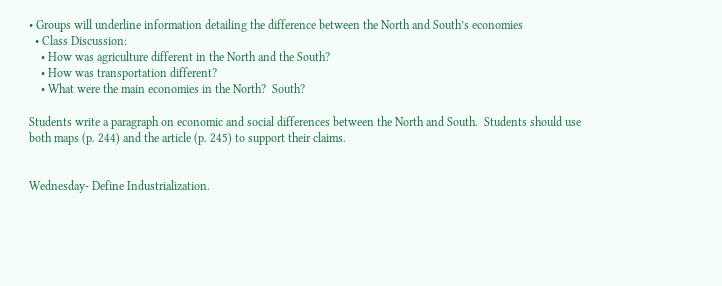• Groups will underline information detailing the difference between the North and South’s economies
  • Class Discussion:
    • How was agriculture different in the North and the South?
    • How was transportation different?
    • What were the main economies in the North?  South?

Students write a paragraph on economic and social differences between the North and South.  Students should use both maps (p. 244) and the article (p. 245) to support their claims.


Wednesday- Define Industrialization.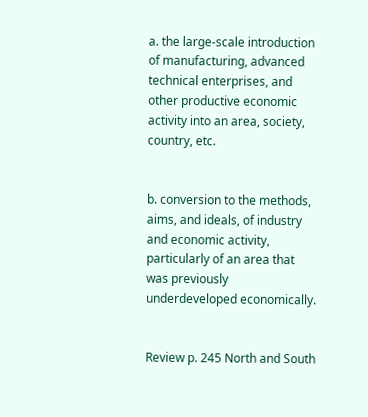a. the large-scale introduction of manufacturing, advanced technical enterprises, and other productive economic activity into an area, society, country, etc.


b. conversion to the methods, aims, and ideals, of industry and economic activity, particularly of an area that was previously underdeveloped economically.


Review p. 245 North and South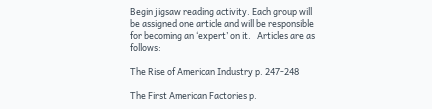Begin jigsaw reading activity. Each group will be assigned one article and will be responsible for becoming an ‘expert’ on it.   Articles are as follows:

The Rise of American Industry p. 247-248

The First American Factories p.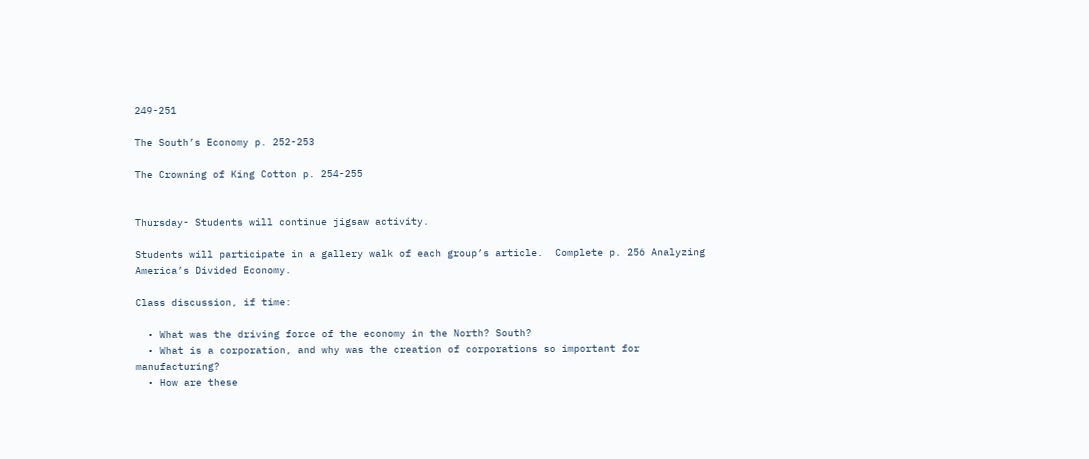249-251

The South’s Economy p. 252-253

The Crowning of King Cotton p. 254-255


Thursday- Students will continue jigsaw activity.

Students will participate in a gallery walk of each group’s article.  Complete p. 256 Analyzing America’s Divided Economy.

Class discussion, if time:

  • What was the driving force of the economy in the North? South?
  • What is a corporation, and why was the creation of corporations so important for manufacturing?
  • How are these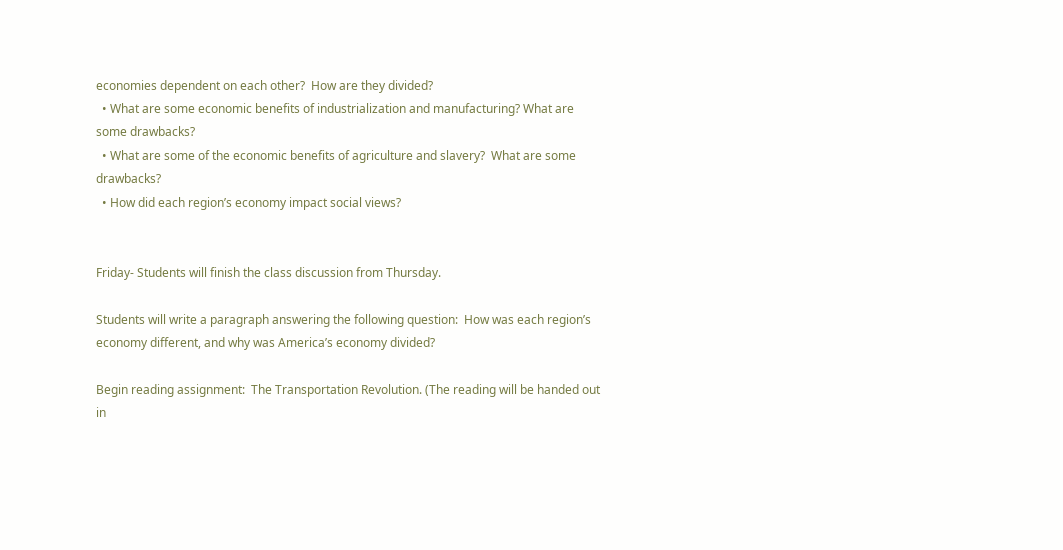economies dependent on each other?  How are they divided?
  • What are some economic benefits of industrialization and manufacturing? What are some drawbacks?
  • What are some of the economic benefits of agriculture and slavery?  What are some drawbacks?
  • How did each region’s economy impact social views?


Friday- Students will finish the class discussion from Thursday.

Students will write a paragraph answering the following question:  How was each region’s economy different, and why was America’s economy divided?

Begin reading assignment:  The Transportation Revolution. (The reading will be handed out in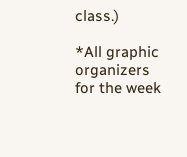class.)

*All graphic organizers for the week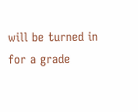will be turned in for a grade